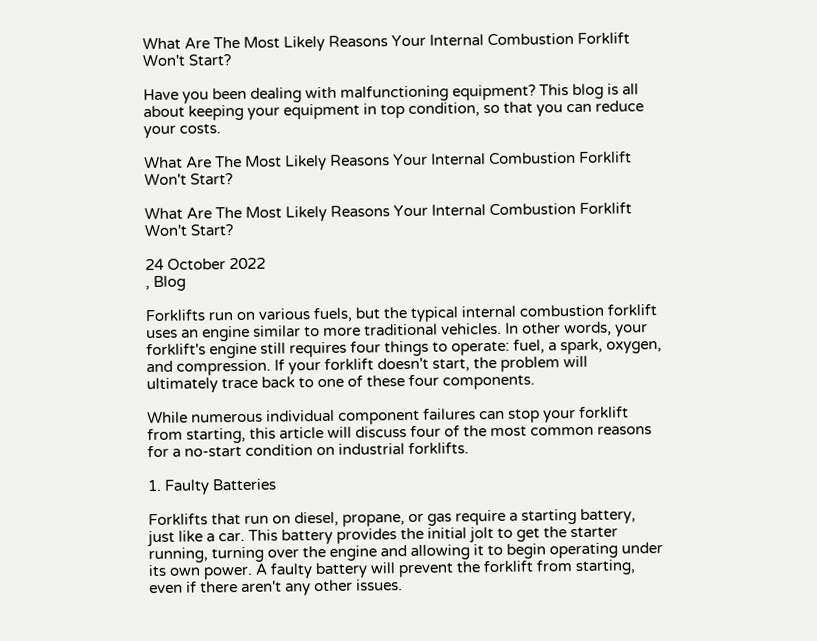What Are The Most Likely Reasons Your Internal Combustion Forklift Won't Start?

Have you been dealing with malfunctioning equipment? This blog is all about keeping your equipment in top condition, so that you can reduce your costs.

What Are The Most Likely Reasons Your Internal Combustion Forklift Won't Start?

What Are The Most Likely Reasons Your Internal Combustion Forklift Won't Start?

24 October 2022
, Blog

Forklifts run on various fuels, but the typical internal combustion forklift uses an engine similar to more traditional vehicles. In other words, your forklift's engine still requires four things to operate: fuel, a spark, oxygen, and compression. If your forklift doesn't start, the problem will ultimately trace back to one of these four components.

While numerous individual component failures can stop your forklift from starting, this article will discuss four of the most common reasons for a no-start condition on industrial forklifts.

1. Faulty Batteries

Forklifts that run on diesel, propane, or gas require a starting battery, just like a car. This battery provides the initial jolt to get the starter running, turning over the engine and allowing it to begin operating under its own power. A faulty battery will prevent the forklift from starting, even if there aren't any other issues.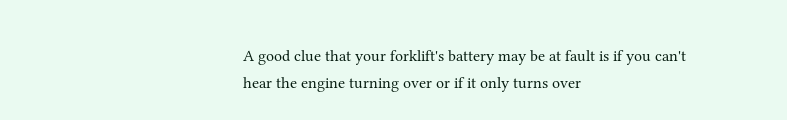A good clue that your forklift's battery may be at fault is if you can't hear the engine turning over or if it only turns over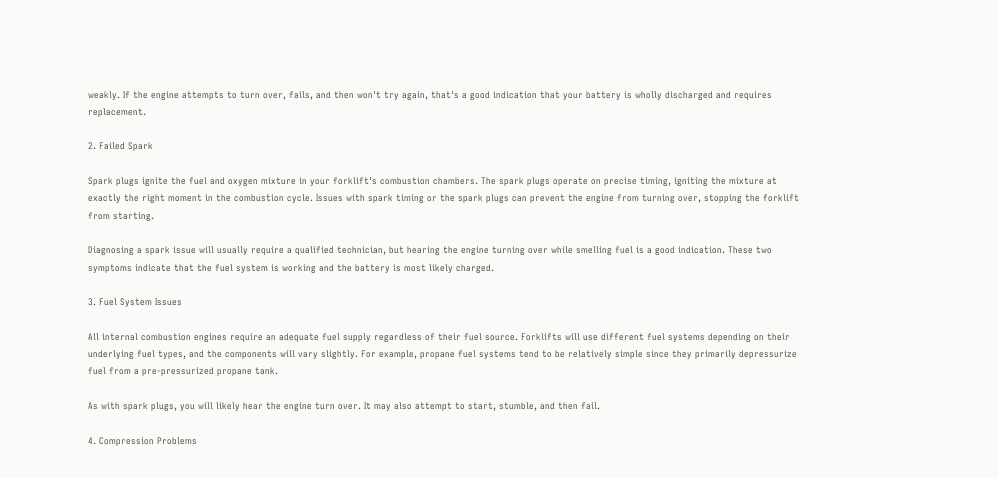weakly. If the engine attempts to turn over, fails, and then won't try again, that's a good indication that your battery is wholly discharged and requires replacement.

2. Failed Spark

Spark plugs ignite the fuel and oxygen mixture in your forklift's combustion chambers. The spark plugs operate on precise timing, igniting the mixture at exactly the right moment in the combustion cycle. Issues with spark timing or the spark plugs can prevent the engine from turning over, stopping the forklift from starting.

Diagnosing a spark issue will usually require a qualified technician, but hearing the engine turning over while smelling fuel is a good indication. These two symptoms indicate that the fuel system is working and the battery is most likely charged.

3. Fuel System Issues

All internal combustion engines require an adequate fuel supply regardless of their fuel source. Forklifts will use different fuel systems depending on their underlying fuel types, and the components will vary slightly. For example, propane fuel systems tend to be relatively simple since they primarily depressurize fuel from a pre-pressurized propane tank.

As with spark plugs, you will likely hear the engine turn over. It may also attempt to start, stumble, and then fail.

4. Compression Problems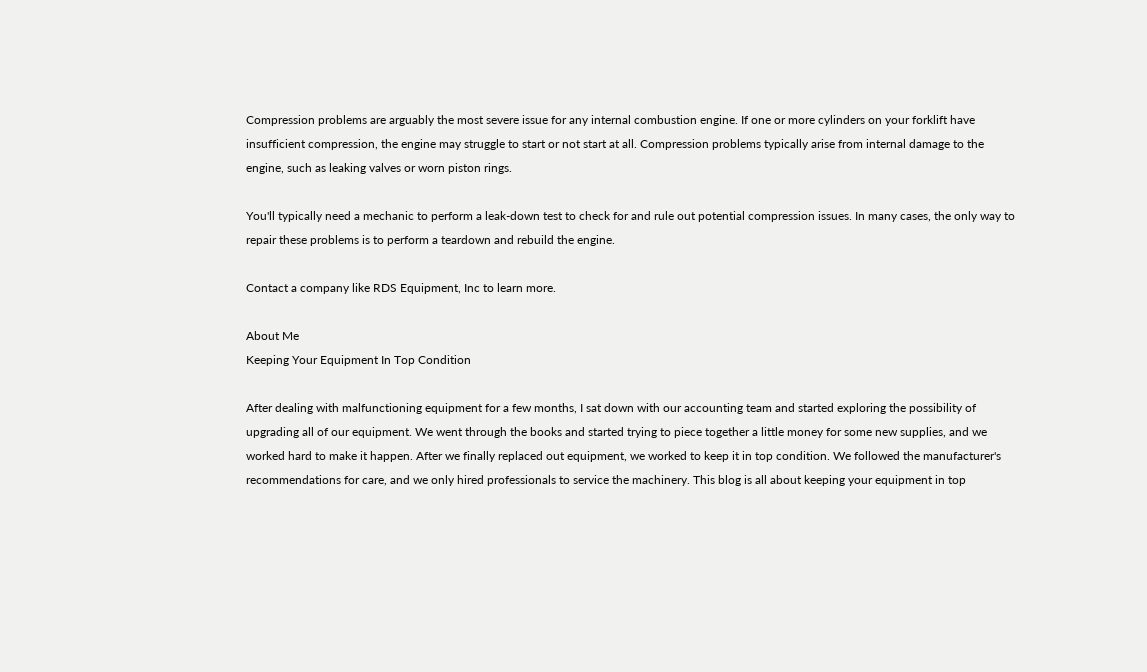Compression problems are arguably the most severe issue for any internal combustion engine. If one or more cylinders on your forklift have insufficient compression, the engine may struggle to start or not start at all. Compression problems typically arise from internal damage to the engine, such as leaking valves or worn piston rings.

You'll typically need a mechanic to perform a leak-down test to check for and rule out potential compression issues. In many cases, the only way to repair these problems is to perform a teardown and rebuild the engine.

Contact a company like RDS Equipment, Inc to learn more.

About Me
Keeping Your Equipment In Top Condition

After dealing with malfunctioning equipment for a few months, I sat down with our accounting team and started exploring the possibility of upgrading all of our equipment. We went through the books and started trying to piece together a little money for some new supplies, and we worked hard to make it happen. After we finally replaced out equipment, we worked to keep it in top condition. We followed the manufacturer's recommendations for care, and we only hired professionals to service the machinery. This blog is all about keeping your equipment in top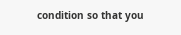condition so that you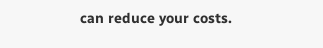can reduce your costs.